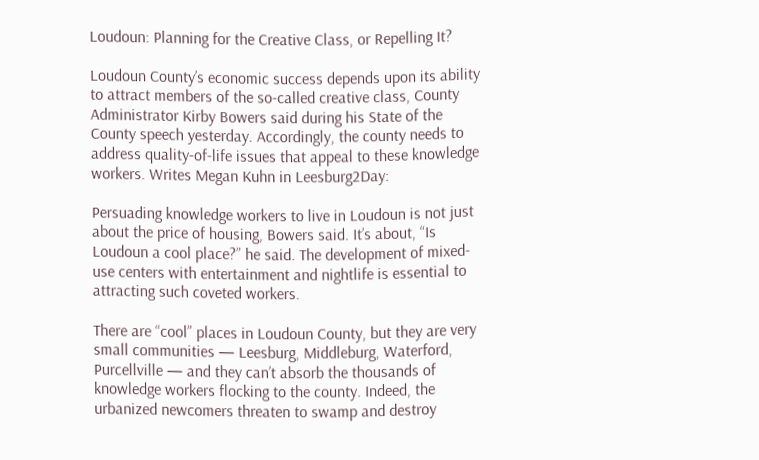Loudoun: Planning for the Creative Class, or Repelling It?

Loudoun County’s economic success depends upon its ability to attract members of the so-called creative class, County Administrator Kirby Bowers said during his State of the County speech yesterday. Accordingly, the county needs to address quality-of-life issues that appeal to these knowledge workers. Writes Megan Kuhn in Leesburg2Day:

Persuading knowledge workers to live in Loudoun is not just about the price of housing, Bowers said. It’s about, “Is Loudoun a cool place?” he said. The development of mixed-use centers with entertainment and nightlife is essential to attracting such coveted workers.

There are “cool” places in Loudoun County, but they are very small communities — Leesburg, Middleburg, Waterford, Purcellville — and they can’t absorb the thousands of knowledge workers flocking to the county. Indeed, the urbanized newcomers threaten to swamp and destroy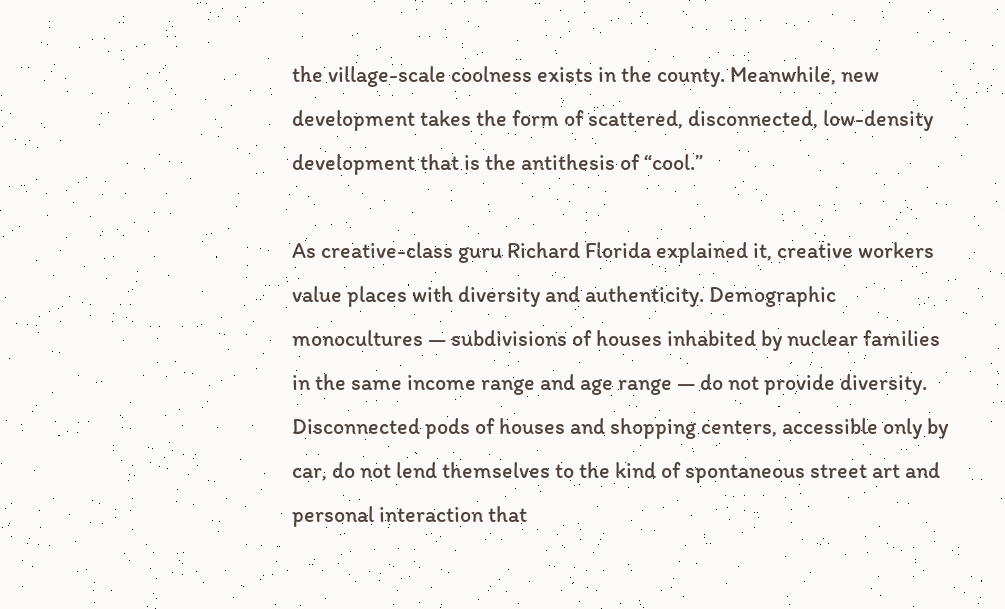the village-scale coolness exists in the county. Meanwhile, new development takes the form of scattered, disconnected, low-density development that is the antithesis of “cool.”

As creative-class guru Richard Florida explained it, creative workers value places with diversity and authenticity. Demographic monocultures — subdivisions of houses inhabited by nuclear families in the same income range and age range — do not provide diversity. Disconnected pods of houses and shopping centers, accessible only by car, do not lend themselves to the kind of spontaneous street art and personal interaction that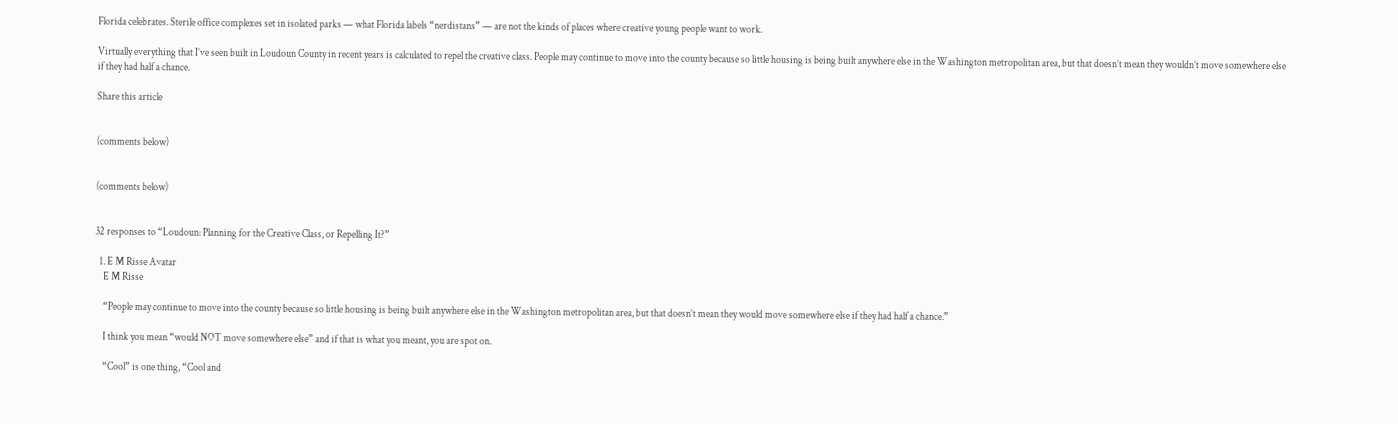Florida celebrates. Sterile office complexes set in isolated parks — what Florida labels “nerdistans” — are not the kinds of places where creative young people want to work.

Virtually everything that I’ve seen built in Loudoun County in recent years is calculated to repel the creative class. People may continue to move into the county because so little housing is being built anywhere else in the Washington metropolitan area, but that doesn’t mean they wouldn’t move somewhere else if they had half a chance.

Share this article


(comments below)


(comments below)


32 responses to “Loudoun: Planning for the Creative Class, or Repelling It?”

  1. E M Risse Avatar
    E M Risse

    “People may continue to move into the county because so little housing is being built anywhere else in the Washington metropolitan area, but that doesn’t mean they would move somewhere else if they had half a chance.”

    I think you mean “would NOT move somewhere else” and if that is what you meant, you are spot on.

    “Cool” is one thing, “Cool and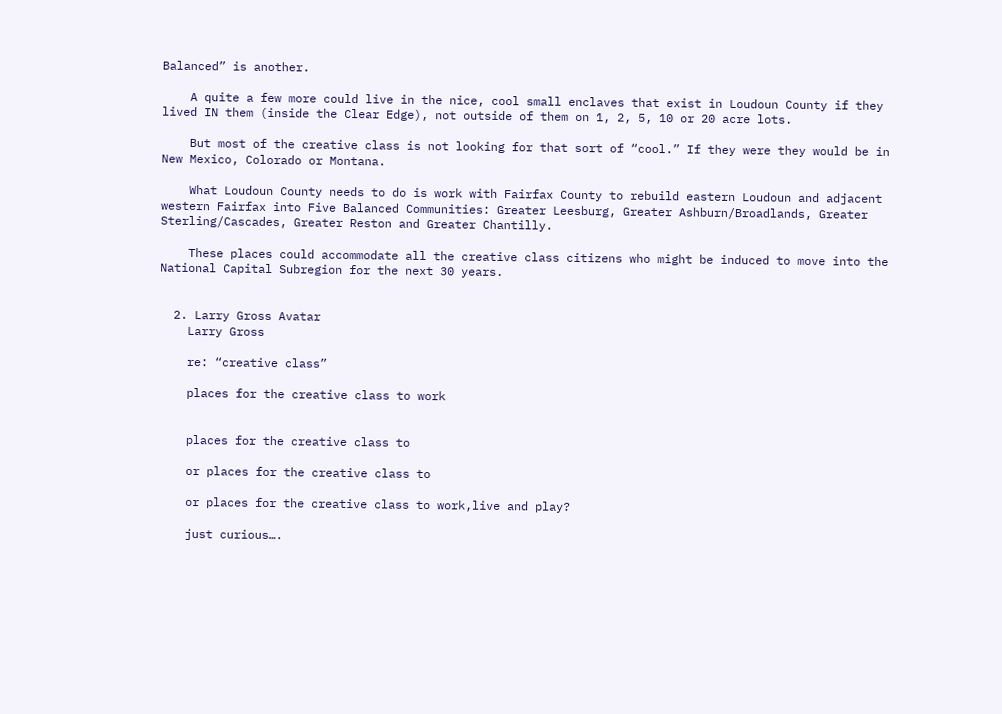Balanced” is another.

    A quite a few more could live in the nice, cool small enclaves that exist in Loudoun County if they lived IN them (inside the Clear Edge), not outside of them on 1, 2, 5, 10 or 20 acre lots.

    But most of the creative class is not looking for that sort of “cool.” If they were they would be in New Mexico, Colorado or Montana.

    What Loudoun County needs to do is work with Fairfax County to rebuild eastern Loudoun and adjacent western Fairfax into Five Balanced Communities: Greater Leesburg, Greater Ashburn/Broadlands, Greater Sterling/Cascades, Greater Reston and Greater Chantilly.

    These places could accommodate all the creative class citizens who might be induced to move into the National Capital Subregion for the next 30 years.


  2. Larry Gross Avatar
    Larry Gross

    re: “creative class”

    places for the creative class to work


    places for the creative class to

    or places for the creative class to

    or places for the creative class to work,live and play?

    just curious….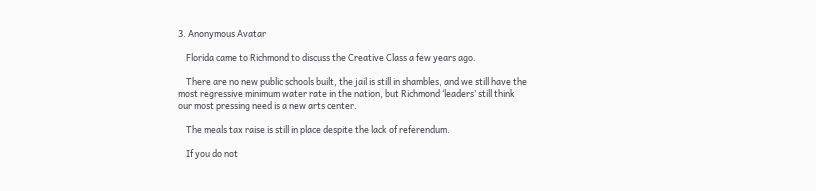3. Anonymous Avatar

    Florida came to Richmond to discuss the Creative Class a few years ago.

    There are no new public schools built, the jail is still in shambles, and we still have the most regressive minimum water rate in the nation, but Richmond ‘leaders’ still think our most pressing need is a new arts center.

    The meals tax raise is still in place despite the lack of referendum.

    If you do not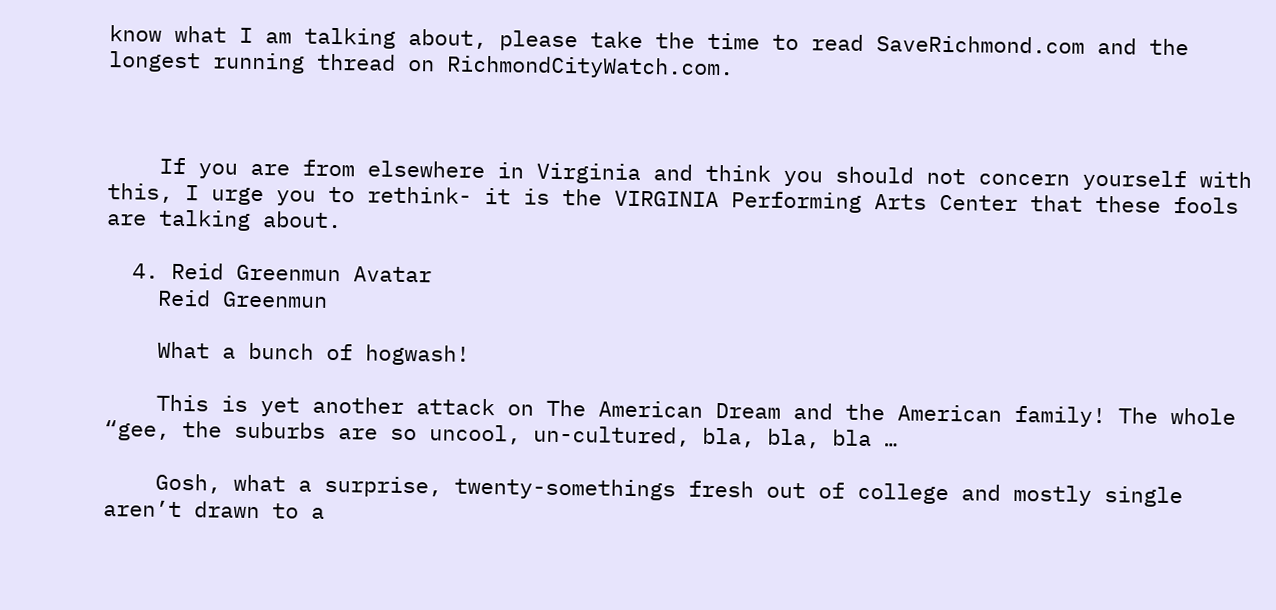know what I am talking about, please take the time to read SaveRichmond.com and the longest running thread on RichmondCityWatch.com.



    If you are from elsewhere in Virginia and think you should not concern yourself with this, I urge you to rethink- it is the VIRGINIA Performing Arts Center that these fools are talking about.

  4. Reid Greenmun Avatar
    Reid Greenmun

    What a bunch of hogwash!

    This is yet another attack on The American Dream and the American family! The whole “gee, the suburbs are so uncool, un-cultured, bla, bla, bla …

    Gosh, what a surprise, twenty-somethings fresh out of college and mostly single aren’t drawn to a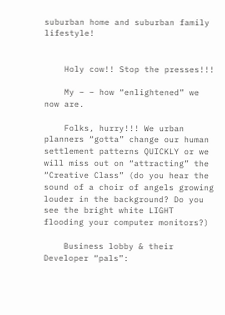suburban home and suburban family lifestyle!


    Holy cow!! Stop the presses!!!

    My – – how “enlightened” we now are.

    Folks, hurry!!! We urban planners “gotta” change our human settlement patterns QUICKLY or we will miss out on “attracting” the “Creative Class” (do you hear the sound of a choir of angels growing louder in the background? Do you see the bright white LIGHT flooding your computer monitors?)

    Business lobby & their Developer “pals”: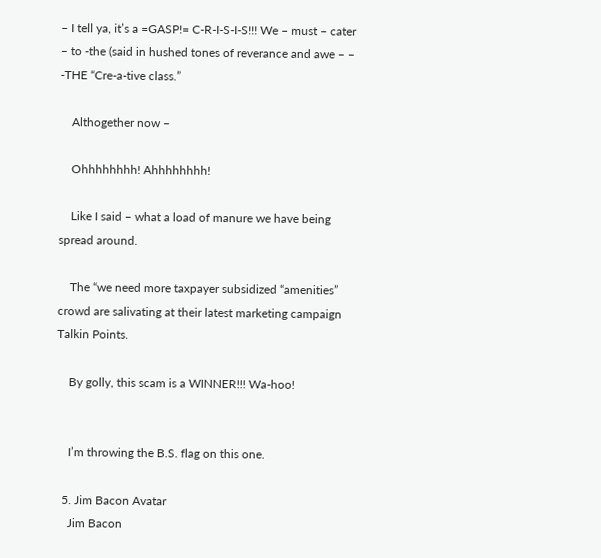– I tell ya, it’s a =GASP!= C-R-I-S-I-S!!! We – must – cater – to -the (said in hushed tones of reverance and awe – – -THE “Cre-a-tive class.”

    Althogether now –

    Ohhhhhhhh! Ahhhhhhhh!

    Like I said – what a load of manure we have being spread around.

    The “we need more taxpayer subsidized “amenities” crowd are salivating at their latest marketing campaign Talkin Points.

    By golly, this scam is a WINNER!!! Wa-hoo!


    I’m throwing the B.S. flag on this one.

  5. Jim Bacon Avatar
    Jim Bacon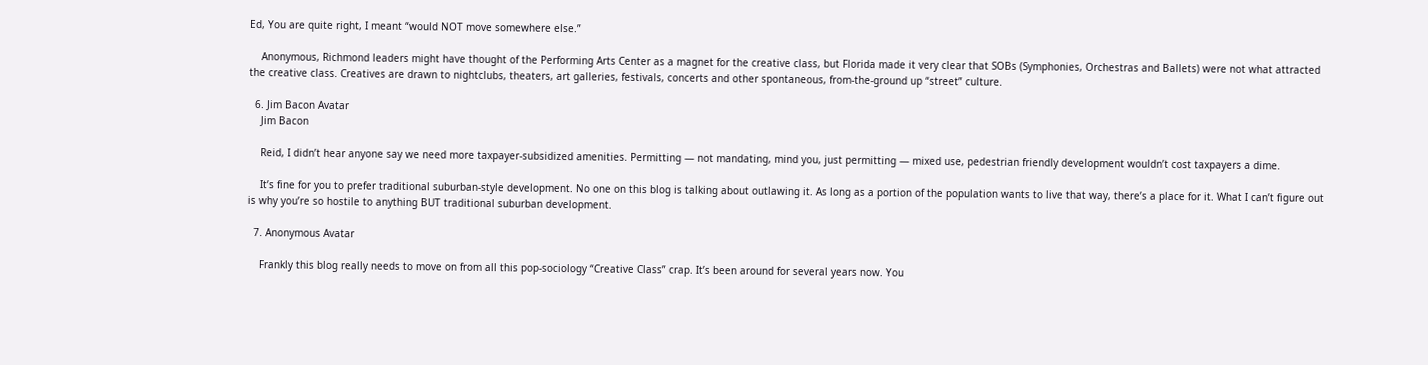Ed, You are quite right, I meant “would NOT move somewhere else.”

    Anonymous, Richmond leaders might have thought of the Performing Arts Center as a magnet for the creative class, but Florida made it very clear that SOBs (Symphonies, Orchestras and Ballets) were not what attracted the creative class. Creatives are drawn to nightclubs, theaters, art galleries, festivals, concerts and other spontaneous, from-the-ground up “street” culture.

  6. Jim Bacon Avatar
    Jim Bacon

    Reid, I didn’t hear anyone say we need more taxpayer-subsidized amenities. Permitting — not mandating, mind you, just permitting — mixed use, pedestrian friendly development wouldn’t cost taxpayers a dime.

    It’s fine for you to prefer traditional suburban-style development. No one on this blog is talking about outlawing it. As long as a portion of the population wants to live that way, there’s a place for it. What I can’t figure out is why you’re so hostile to anything BUT traditional suburban development.

  7. Anonymous Avatar

    Frankly this blog really needs to move on from all this pop-sociology “Creative Class” crap. It’s been around for several years now. You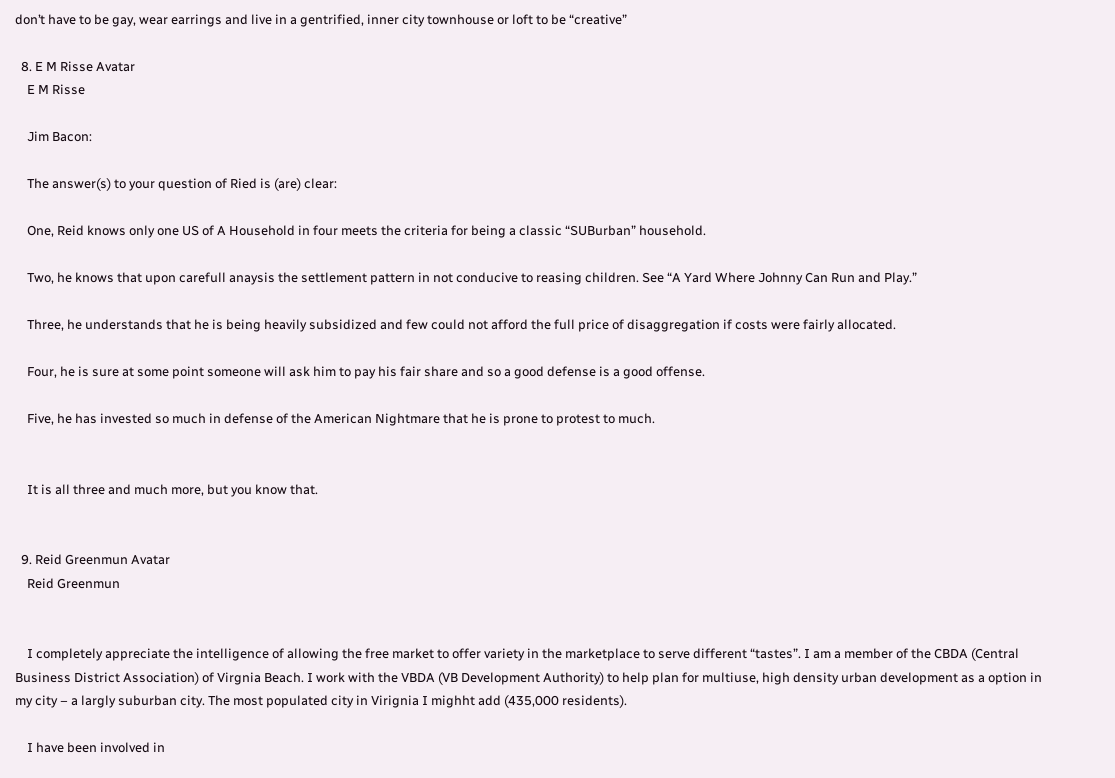don’t have to be gay, wear earrings and live in a gentrified, inner city townhouse or loft to be “creative”

  8. E M Risse Avatar
    E M Risse

    Jim Bacon:

    The answer(s) to your question of Ried is (are) clear:

    One, Reid knows only one US of A Household in four meets the criteria for being a classic “SUBurban” household.

    Two, he knows that upon carefull anaysis the settlement pattern in not conducive to reasing children. See “A Yard Where Johnny Can Run and Play.”

    Three, he understands that he is being heavily subsidized and few could not afford the full price of disaggregation if costs were fairly allocated.

    Four, he is sure at some point someone will ask him to pay his fair share and so a good defense is a good offense.

    Five, he has invested so much in defense of the American Nightmare that he is prone to protest to much.


    It is all three and much more, but you know that.


  9. Reid Greenmun Avatar
    Reid Greenmun


    I completely appreciate the intelligence of allowing the free market to offer variety in the marketplace to serve different “tastes”. I am a member of the CBDA (Central Business District Association) of Virgnia Beach. I work with the VBDA (VB Development Authority) to help plan for multiuse, high density urban development as a option in my city – a largly suburban city. The most populated city in Virignia I mighht add (435,000 residents).

    I have been involved in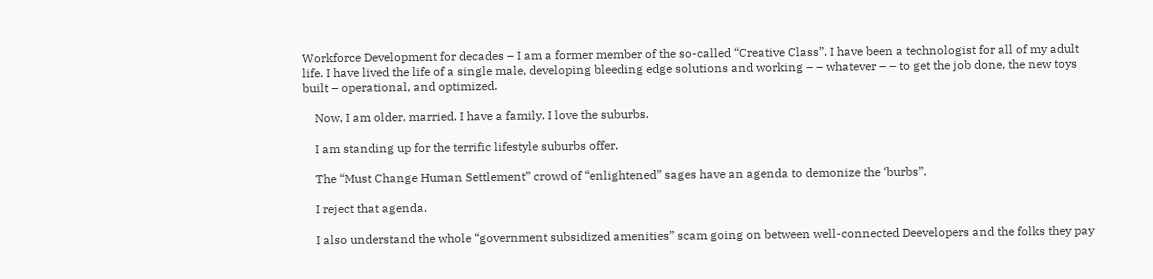Workforce Development for decades – I am a former member of the so-called “Creative Class”. I have been a technologist for all of my adult life. I have lived the life of a single male, developing bleeding edge solutions and working – – whatever – – to get the job done, the new toys built – operational, and optimized.

    Now, I am older. married. I have a family. I love the suburbs.

    I am standing up for the terrific lifestyle suburbs offer.

    The “Must Change Human Settlement” crowd of “enlightened” sages have an agenda to demonize the ‘burbs”.

    I reject that agenda.

    I also understand the whole “government subsidized amenities” scam going on between well-connected Deevelopers and the folks they pay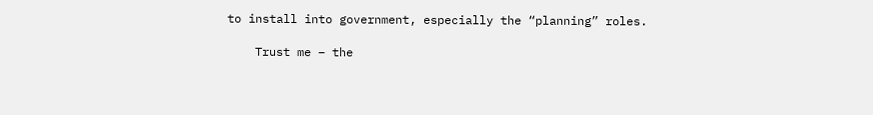to install into government, especially the “planning” roles.

    Trust me – the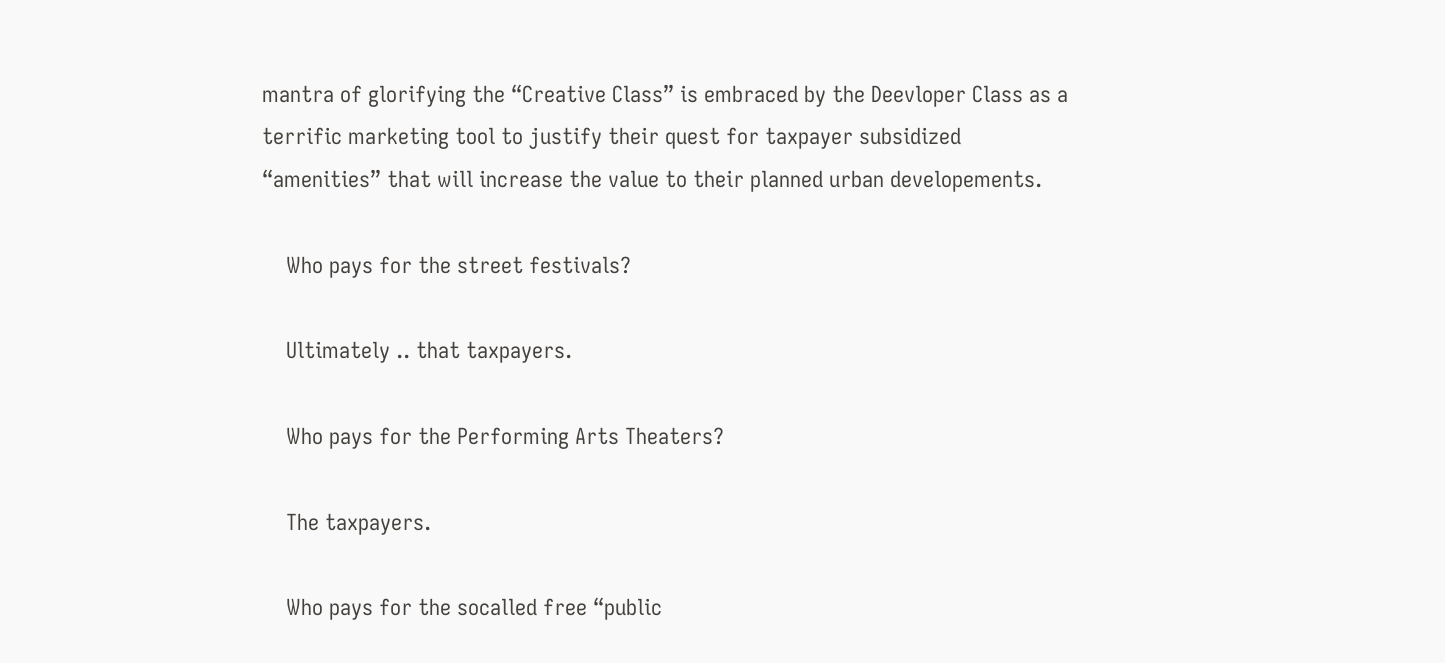mantra of glorifying the “Creative Class” is embraced by the Deevloper Class as a terrific marketing tool to justify their quest for taxpayer subsidized “amenities” that will increase the value to their planned urban developements.

    Who pays for the street festivals?

    Ultimately .. that taxpayers.

    Who pays for the Performing Arts Theaters?

    The taxpayers.

    Who pays for the socalled free “public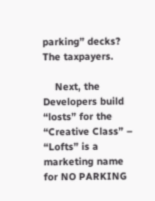parking” decks? The taxpayers.

    Next, the Developers build “losts” for the “Creative Class” – “Lofts” is a marketing name for NO PARKING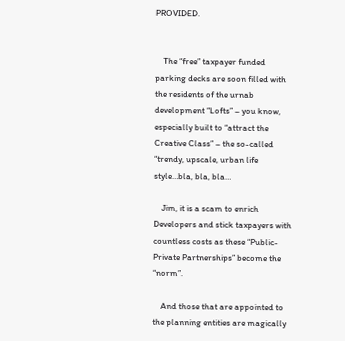PROVIDED.


    The “free” taxpayer funded parking decks are soon filled with the residents of the urnab development “Lofts” – you know, especially built to “attract the Creative Class” – the so-called “trendy, upscale, urban life style…bla, bla, bla…

    Jim, it is a scam to enrich Developers and stick taxpayers with countless costs as these “Public-Private Partnerships” become the “norm”.

    And those that are appointed to the planning entities are magically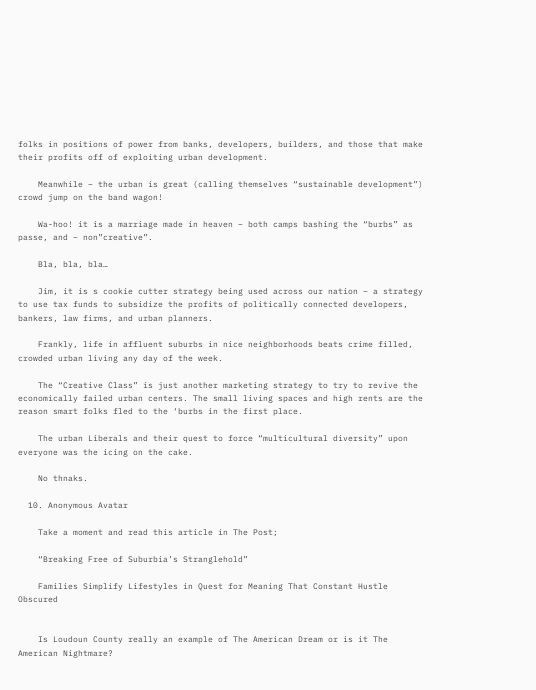folks in positions of power from banks, developers, builders, and those that make their profits off of exploiting urban development.

    Meanwhile – the urban is great (calling themselves “sustainable development”) crowd jump on the band wagon!

    Wa-hoo! it is a marriage made in heaven – both camps bashing the “burbs” as passe, and – non”creative”.

    Bla, bla, bla…

    Jim, it is s cookie cutter strategy being used across our nation – a strategy to use tax funds to subsidize the profits of politically connected developers, bankers, law firms, and urban planners.

    Frankly, life in affluent suburbs in nice neighborhoods beats crime filled, crowded urban living any day of the week.

    The “Creative Class” is just another marketing strategy to try to revive the economically failed urban centers. The small living spaces and high rents are the reason smart folks fled to the ‘burbs in the first place.

    The urban Liberals and their quest to force “multicultural diversity” upon everyone was the icing on the cake.

    No thnaks.

  10. Anonymous Avatar

    Take a moment and read this article in The Post;

    “Breaking Free of Suburbia’s Stranglehold”

    Families Simplify Lifestyles in Quest for Meaning That Constant Hustle Obscured


    Is Loudoun County really an example of The American Dream or is it The American Nightmare?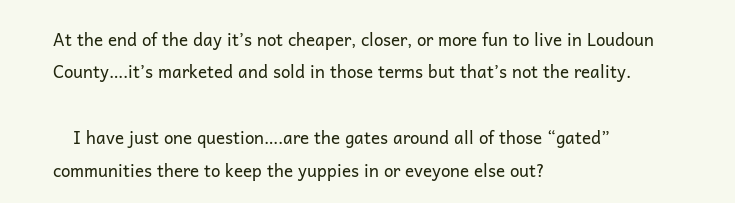At the end of the day it’s not cheaper, closer, or more fun to live in Loudoun County….it’s marketed and sold in those terms but that’s not the reality.

    I have just one question….are the gates around all of those “gated” communities there to keep the yuppies in or eveyone else out?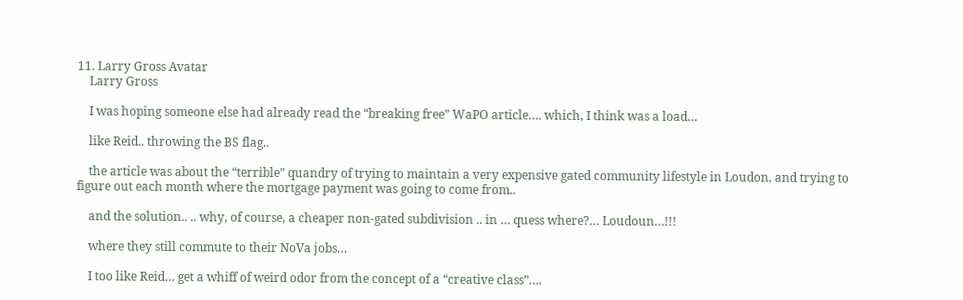11. Larry Gross Avatar
    Larry Gross

    I was hoping someone else had already read the “breaking free” WaPO article…. which, I think was a load…

    like Reid.. throwing the BS flag..

    the article was about the “terrible” quandry of trying to maintain a very expensive gated community lifestyle in Loudon, and trying to figure out each month where the mortgage payment was going to come from..

    and the solution.. .. why, of course, a cheaper non-gated subdivision .. in … quess where?… Loudoun…!!!

    where they still commute to their NoVa jobs…

    I too like Reid… get a whiff of weird odor from the concept of a “creative class”….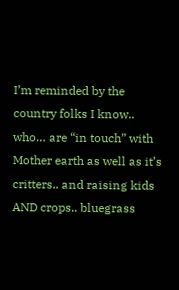I’m reminded by the country folks I know.. who… are “in touch” with Mother earth as well as it’s critters.. and raising kids AND crops.. bluegrass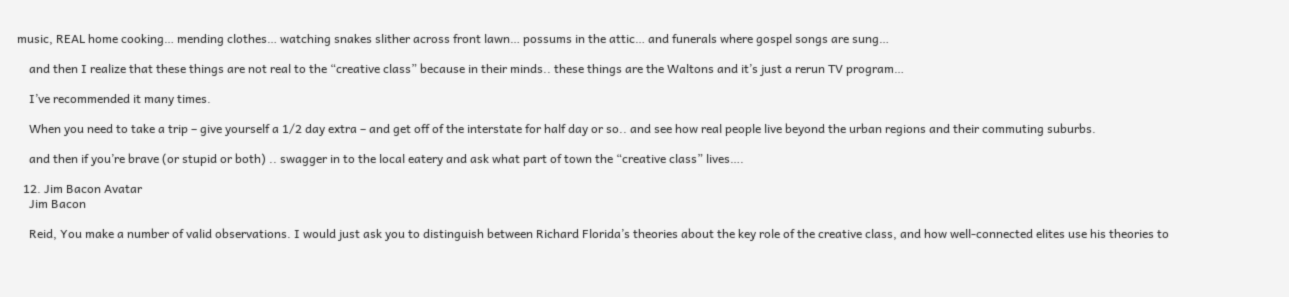music, REAL home cooking… mending clothes… watching snakes slither across front lawn… possums in the attic… and funerals where gospel songs are sung…

    and then I realize that these things are not real to the “creative class” because in their minds.. these things are the Waltons and it’s just a rerun TV program…

    I’ve recommended it many times.

    When you need to take a trip – give yourself a 1/2 day extra – and get off of the interstate for half day or so.. and see how real people live beyond the urban regions and their commuting suburbs.

    and then if you’re brave (or stupid or both) .. swagger in to the local eatery and ask what part of town the “creative class” lives….

  12. Jim Bacon Avatar
    Jim Bacon

    Reid, You make a number of valid observations. I would just ask you to distinguish between Richard Florida’s theories about the key role of the creative class, and how well-connected elites use his theories to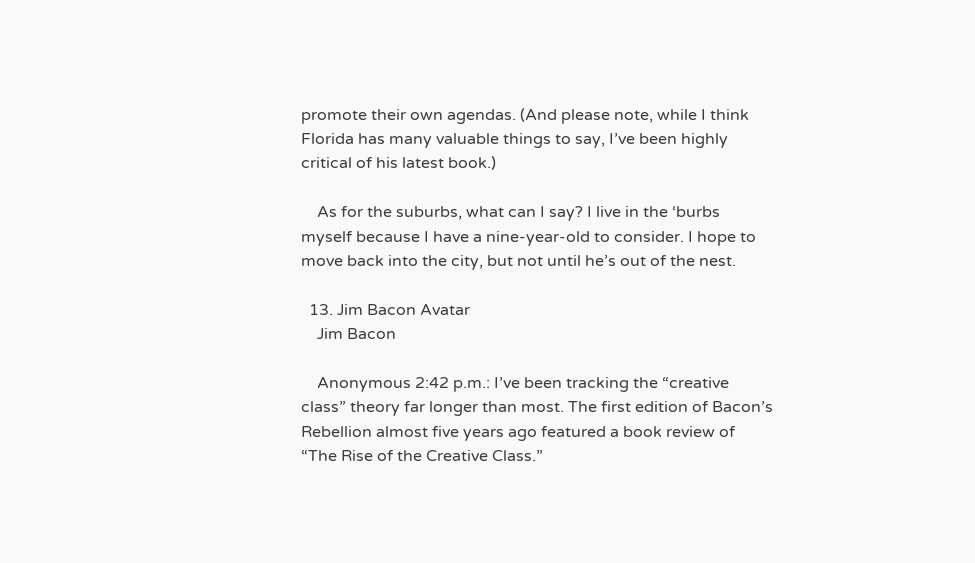promote their own agendas. (And please note, while I think Florida has many valuable things to say, I’ve been highly critical of his latest book.)

    As for the suburbs, what can I say? I live in the ‘burbs myself because I have a nine-year-old to consider. I hope to move back into the city, but not until he’s out of the nest.

  13. Jim Bacon Avatar
    Jim Bacon

    Anonymous 2:42 p.m.: I’ve been tracking the “creative class” theory far longer than most. The first edition of Bacon’s Rebellion almost five years ago featured a book review of “The Rise of the Creative Class.”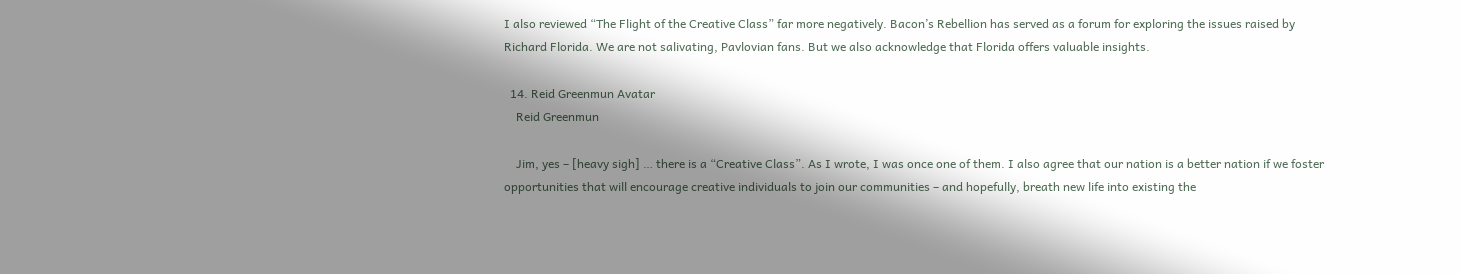I also reviewed “The Flight of the Creative Class” far more negatively. Bacon’s Rebellion has served as a forum for exploring the issues raised by Richard Florida. We are not salivating, Pavlovian fans. But we also acknowledge that Florida offers valuable insights.

  14. Reid Greenmun Avatar
    Reid Greenmun

    Jim, yes – [heavy sigh] … there is a “Creative Class”. As I wrote, I was once one of them. I also agree that our nation is a better nation if we foster opportunities that will encourage creative individuals to join our communities – and hopefully, breath new life into existing the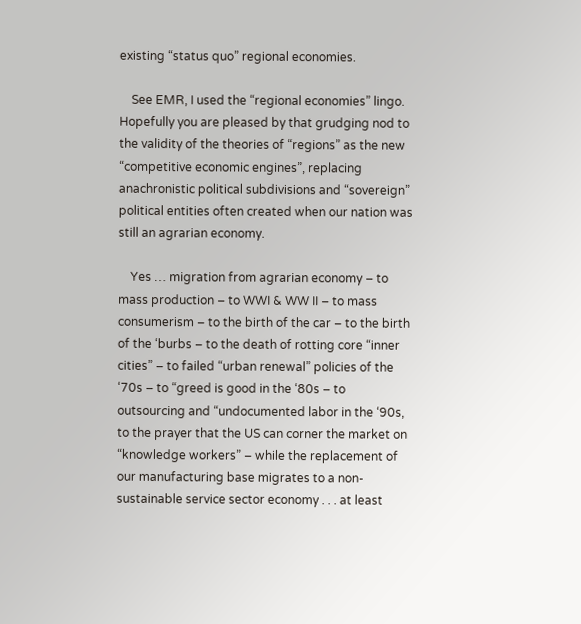existing “status quo” regional economies.

    See EMR, I used the “regional economies” lingo. Hopefully you are pleased by that grudging nod to the validity of the theories of “regions” as the new “competitive economic engines”, replacing anachronistic political subdivisions and “sovereign” political entities often created when our nation was still an agrarian economy.

    Yes … migration from agrarian economy – to mass production – to WWI & WW II – to mass consumerism – to the birth of the car – to the birth of the ‘burbs – to the death of rotting core “inner cities” – to failed “urban renewal” policies of the ‘70s – to “greed is good in the ‘80s – to outsourcing and “undocumented labor in the ‘90s, to the prayer that the US can corner the market on “knowledge workers” – while the replacement of our manufacturing base migrates to a non-sustainable service sector economy . . . at least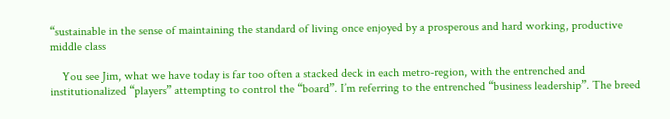“sustainable in the sense of maintaining the standard of living once enjoyed by a prosperous and hard working, productive middle class

    You see Jim, what we have today is far too often a stacked deck in each metro-region, with the entrenched and institutionalized “players” attempting to control the “board”. I’m referring to the entrenched “business leadership”. The breed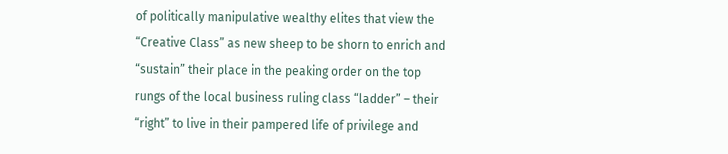of politically manipulative wealthy elites that view the “Creative Class” as new sheep to be shorn to enrich and “sustain” their place in the peaking order on the top rungs of the local business ruling class “ladder” – their “right” to live in their pampered life of privilege and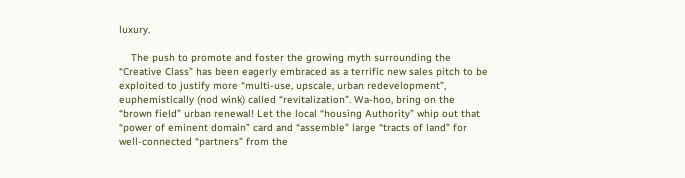luxury.

    The push to promote and foster the growing myth surrounding the “Creative Class” has been eagerly embraced as a terrific new sales pitch to be exploited to justify more “multi-use, upscale, urban redevelopment”, euphemistically (nod wink) called “revitalization”. Wa-hoo, bring on the “brown field” urban renewal! Let the local “housing Authority” whip out that “power of eminent domain” card and “assemble” large “tracts of land” for well-connected “partners” from the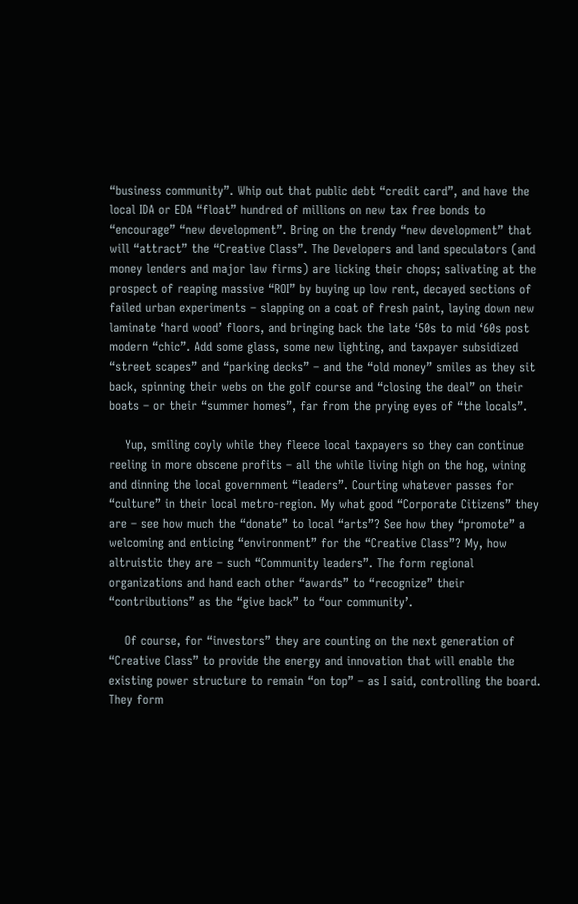“business community”. Whip out that public debt “credit card”, and have the local IDA or EDA “float” hundred of millions on new tax free bonds to “encourage” “new development”. Bring on the trendy “new development” that will “attract” the “Creative Class”. The Developers and land speculators (and money lenders and major law firms) are licking their chops; salivating at the prospect of reaping massive “ROI” by buying up low rent, decayed sections of failed urban experiments – slapping on a coat of fresh paint, laying down new laminate ‘hard wood’ floors, and bringing back the late ‘50s to mid ‘60s post modern “chic”. Add some glass, some new lighting, and taxpayer subsidized “street scapes” and “parking decks” – and the “old money” smiles as they sit back, spinning their webs on the golf course and “closing the deal” on their boats – or their “summer homes”, far from the prying eyes of “the locals”.

    Yup, smiling coyly while they fleece local taxpayers so they can continue reeling in more obscene profits – all the while living high on the hog, wining and dinning the local government “leaders”. Courting whatever passes for “culture” in their local metro-region. My what good “Corporate Citizens” they are – see how much the “donate” to local “arts”? See how they “promote” a welcoming and enticing “environment” for the “Creative Class”? My, how altruistic they are – such “Community leaders”. The form regional organizations and hand each other “awards” to “recognize” their “contributions” as the “give back” to “our community’.

    Of course, for “investors” they are counting on the next generation of “Creative Class” to provide the energy and innovation that will enable the existing power structure to remain “on top” – as I said, controlling the board. They form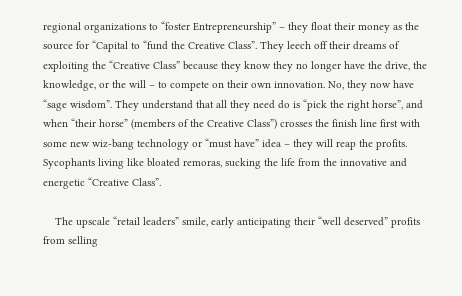regional organizations to “foster Entrepreneurship” – they float their money as the source for “Capital to “fund the Creative Class”. They leech off their dreams of exploiting the “Creative Class” because they know they no longer have the drive, the knowledge, or the will – to compete on their own innovation. No, they now have “sage wisdom”. They understand that all they need do is “pick the right horse”, and when “their horse” (members of the Creative Class”) crosses the finish line first with some new wiz-bang technology or “must have” idea – they will reap the profits. Sycophants living like bloated remoras, sucking the life from the innovative and energetic “Creative Class”.

    The upscale “retail leaders” smile, early anticipating their “well deserved” profits from selling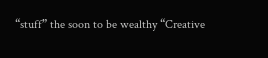“stuff” the soon to be wealthy “Creative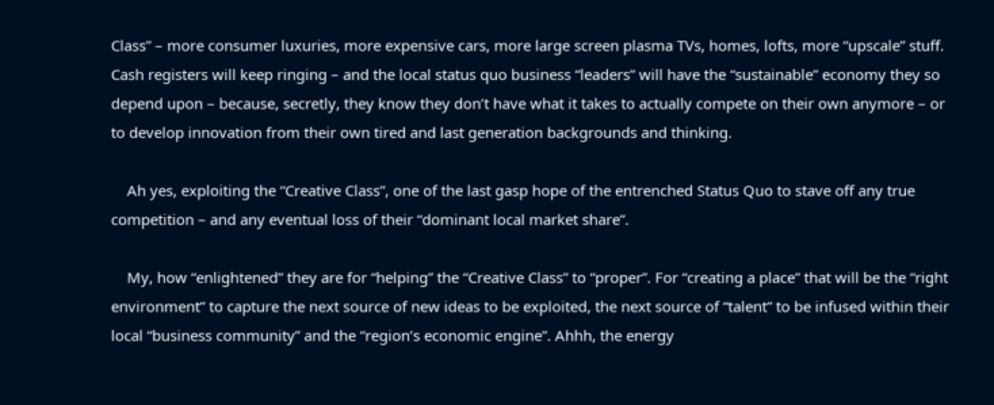Class” – more consumer luxuries, more expensive cars, more large screen plasma TVs, homes, lofts, more “upscale” stuff. Cash registers will keep ringing – and the local status quo business “leaders” will have the “sustainable” economy they so depend upon – because, secretly, they know they don’t have what it takes to actually compete on their own anymore – or to develop innovation from their own tired and last generation backgrounds and thinking.

    Ah yes, exploiting the “Creative Class”, one of the last gasp hope of the entrenched Status Quo to stave off any true competition – and any eventual loss of their “dominant local market share”.

    My, how “enlightened” they are for “helping” the “Creative Class” to “proper”. For “creating a place” that will be the “right environment” to capture the next source of new ideas to be exploited, the next source of “talent” to be infused within their local “business community” and the “region’s economic engine”. Ahhh, the energy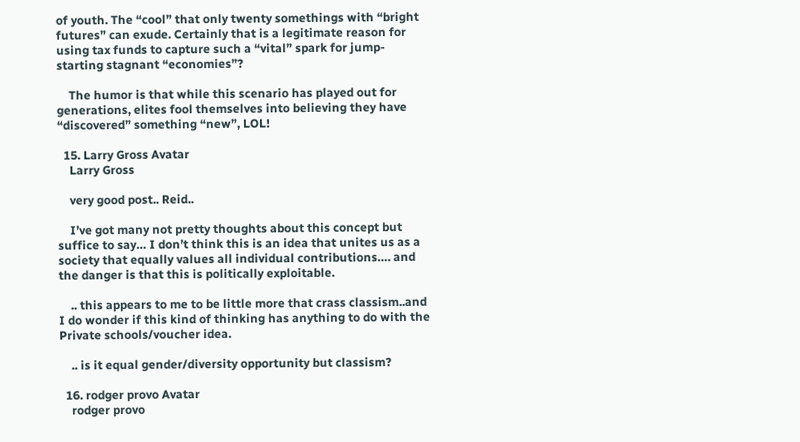of youth. The “cool” that only twenty somethings with “bright futures” can exude. Certainly that is a legitimate reason for using tax funds to capture such a “vital” spark for jump-starting stagnant “economies”?

    The humor is that while this scenario has played out for generations, elites fool themselves into believing they have “discovered” something “new”, LOL!

  15. Larry Gross Avatar
    Larry Gross

    very good post.. Reid..

    I’ve got many not pretty thoughts about this concept but suffice to say… I don’t think this is an idea that unites us as a society that equally values all individual contributions…. and the danger is that this is politically exploitable.

    .. this appears to me to be little more that crass classism..and I do wonder if this kind of thinking has anything to do with the Private schools/voucher idea.

    .. is it equal gender/diversity opportunity but classism?

  16. rodger provo Avatar
    rodger provo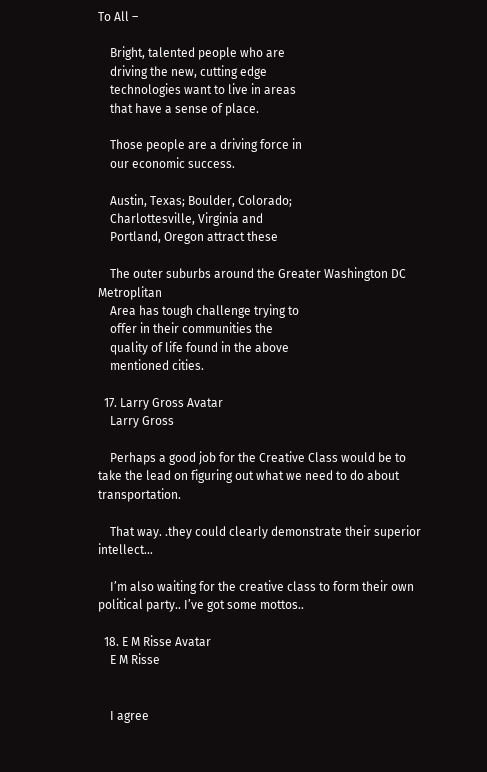To All –

    Bright, talented people who are
    driving the new, cutting edge
    technologies want to live in areas
    that have a sense of place.

    Those people are a driving force in
    our economic success.

    Austin, Texas; Boulder, Colorado;
    Charlottesville, Virginia and
    Portland, Oregon attract these

    The outer suburbs around the Greater Washington DC Metroplitan
    Area has tough challenge trying to
    offer in their communities the
    quality of life found in the above
    mentioned cities.

  17. Larry Gross Avatar
    Larry Gross

    Perhaps a good job for the Creative Class would be to take the lead on figuring out what we need to do about transportation.

    That way. .they could clearly demonstrate their superior intellect…

    I’m also waiting for the creative class to form their own political party.. I’ve got some mottos..

  18. E M Risse Avatar
    E M Risse


    I agree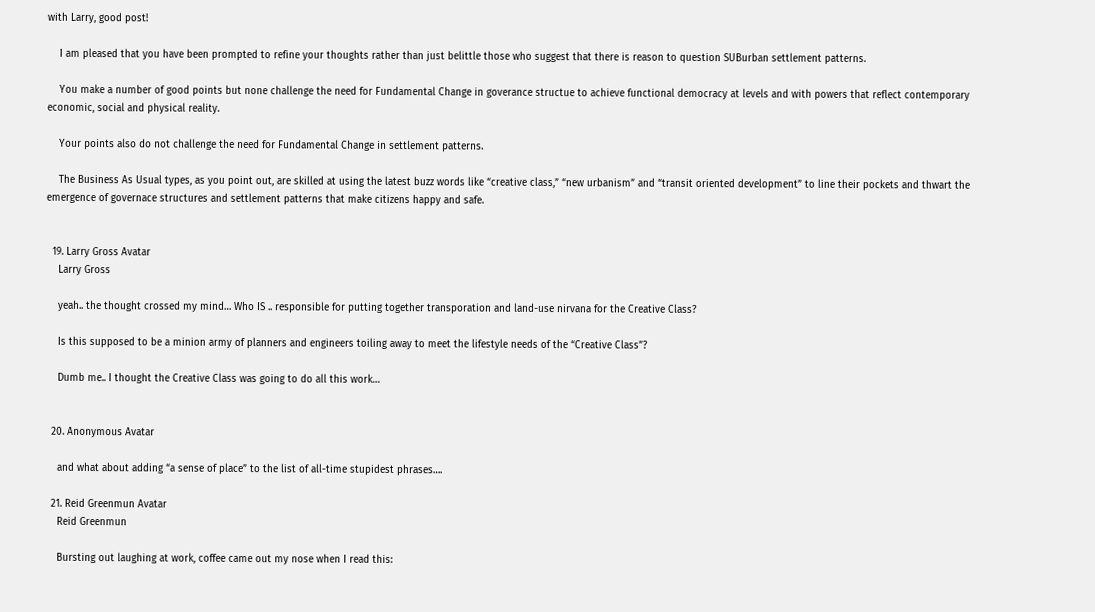with Larry, good post!

    I am pleased that you have been prompted to refine your thoughts rather than just belittle those who suggest that there is reason to question SUBurban settlement patterns.

    You make a number of good points but none challenge the need for Fundamental Change in goverance structue to achieve functional democracy at levels and with powers that reflect contemporary economic, social and physical reality.

    Your points also do not challenge the need for Fundamental Change in settlement patterns.

    The Business As Usual types, as you point out, are skilled at using the latest buzz words like “creative class,” “new urbanism” and “transit oriented development” to line their pockets and thwart the emergence of governace structures and settlement patterns that make citizens happy and safe.


  19. Larry Gross Avatar
    Larry Gross

    yeah.. the thought crossed my mind… Who IS .. responsible for putting together transporation and land-use nirvana for the Creative Class?

    Is this supposed to be a minion army of planners and engineers toiling away to meet the lifestyle needs of the “Creative Class”?

    Dumb me.. I thought the Creative Class was going to do all this work…


  20. Anonymous Avatar

    and what about adding “a sense of place” to the list of all-time stupidest phrases….

  21. Reid Greenmun Avatar
    Reid Greenmun

    Bursting out laughing at work, coffee came out my nose when I read this: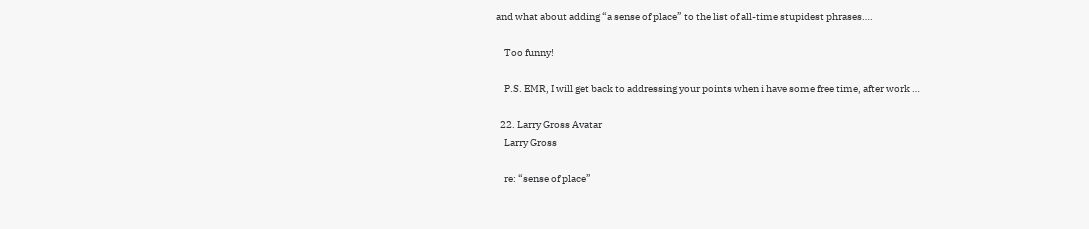and what about adding “a sense of place” to the list of all-time stupidest phrases….

    Too funny!

    P.S. EMR, I will get back to addressing your points when i have some free time, after work …

  22. Larry Gross Avatar
    Larry Gross

    re: “sense of place”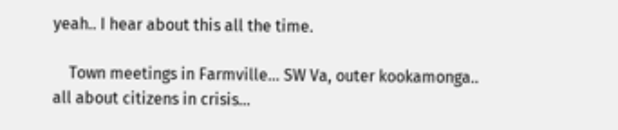yeah.. I hear about this all the time.

    Town meetings in Farmville… SW Va, outer kookamonga.. all about citizens in crisis…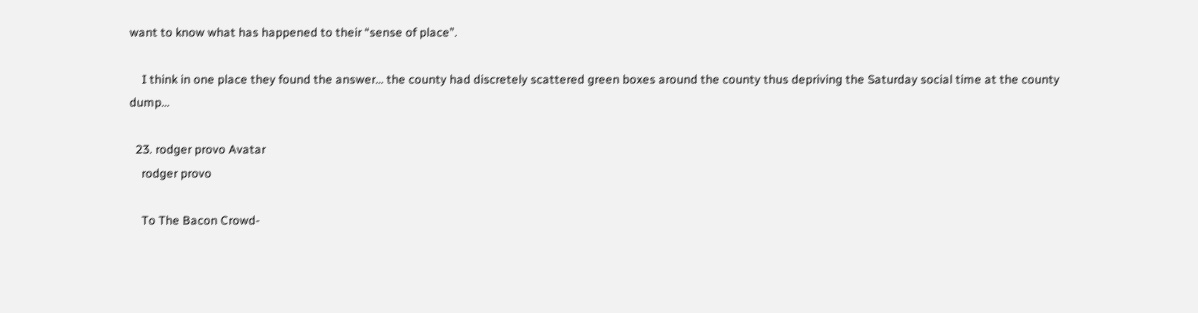want to know what has happened to their “sense of place”.

    I think in one place they found the answer… the county had discretely scattered green boxes around the county thus depriving the Saturday social time at the county dump…

  23. rodger provo Avatar
    rodger provo

    To The Bacon Crowd-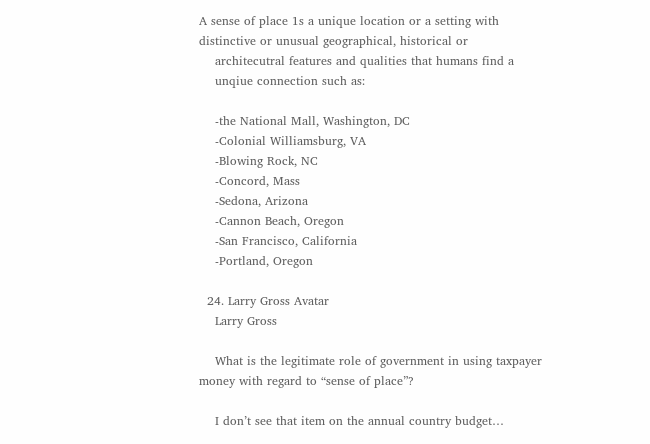A sense of place 1s a unique location or a setting with distinctive or unusual geographical, historical or
    architecutral features and qualities that humans find a
    unqiue connection such as:

    -the National Mall, Washington, DC
    -Colonial Williamsburg, VA
    -Blowing Rock, NC
    -Concord, Mass
    -Sedona, Arizona
    -Cannon Beach, Oregon
    -San Francisco, California
    -Portland, Oregon

  24. Larry Gross Avatar
    Larry Gross

    What is the legitimate role of government in using taxpayer money with regard to “sense of place”?

    I don’t see that item on the annual country budget…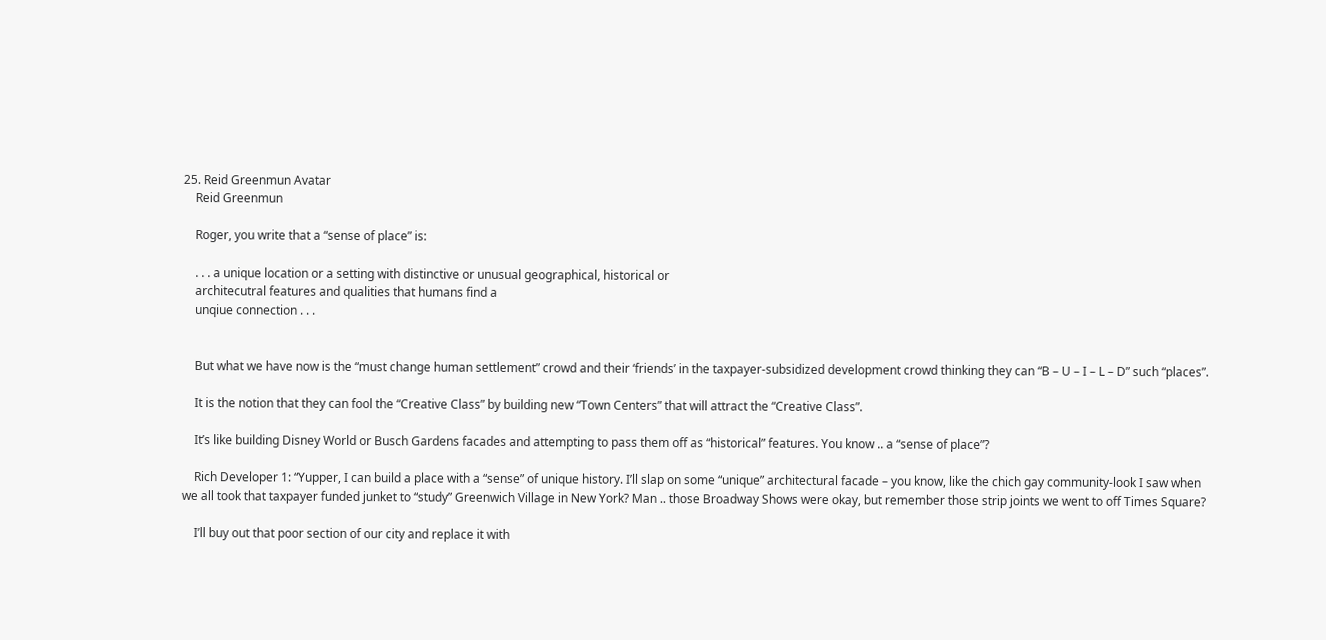25. Reid Greenmun Avatar
    Reid Greenmun

    Roger, you write that a “sense of place” is:

    . . . a unique location or a setting with distinctive or unusual geographical, historical or
    architecutral features and qualities that humans find a
    unqiue connection . . .


    But what we have now is the “must change human settlement” crowd and their ‘friends’ in the taxpayer-subsidized development crowd thinking they can “B – U – I – L – D” such “places”.

    It is the notion that they can fool the “Creative Class” by building new “Town Centers” that will attract the “Creative Class”.

    It’s like building Disney World or Busch Gardens facades and attempting to pass them off as “historical” features. You know .. a “sense of place”?

    Rich Developer 1: “Yupper, I can build a place with a “sense” of unique history. I’ll slap on some “unique” architectural facade – you know, like the chich gay community-look I saw when we all took that taxpayer funded junket to “study” Greenwich Village in New York? Man .. those Broadway Shows were okay, but remember those strip joints we went to off Times Square?

    I’ll buy out that poor section of our city and replace it with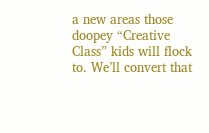a new areas those doopey “Creative Class” kids will flock to. We’ll convert that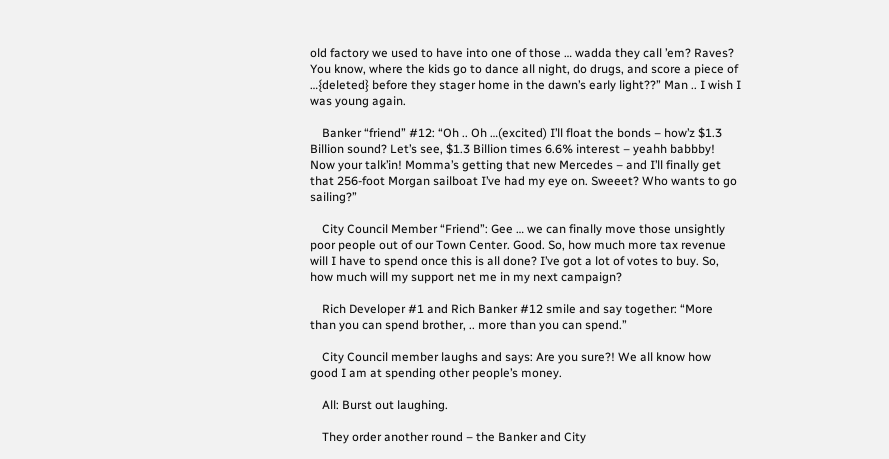old factory we used to have into one of those … wadda they call ’em? Raves? You know, where the kids go to dance all night, do drugs, and score a piece of …{deleted} before they stager home in the dawn’s early light??” Man .. I wish I was young again.

    Banker “friend” #12: “Oh .. Oh …(excited) I’ll float the bonds – how’z $1.3 Billion sound? Let’s see, $1.3 Billion times 6.6% interest – yeahh babbby! Now your talk’in! Momma’s getting that new Mercedes – and I’ll finally get that 256-foot Morgan sailboat I’ve had my eye on. Sweeet? Who wants to go sailing?”

    City Council Member “Friend”: Gee … we can finally move those unsightly poor people out of our Town Center. Good. So, how much more tax revenue will I have to spend once this is all done? I’ve got a lot of votes to buy. So, how much will my support net me in my next campaign?

    Rich Developer #1 and Rich Banker #12 smile and say together: “More than you can spend brother, .. more than you can spend.”

    City Council member laughs and says: Are you sure?! We all know how good I am at spending other people’s money.

    All: Burst out laughing.

    They order another round – the Banker and City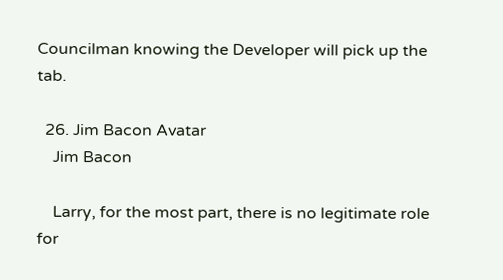Councilman knowing the Developer will pick up the tab.

  26. Jim Bacon Avatar
    Jim Bacon

    Larry, for the most part, there is no legitimate role for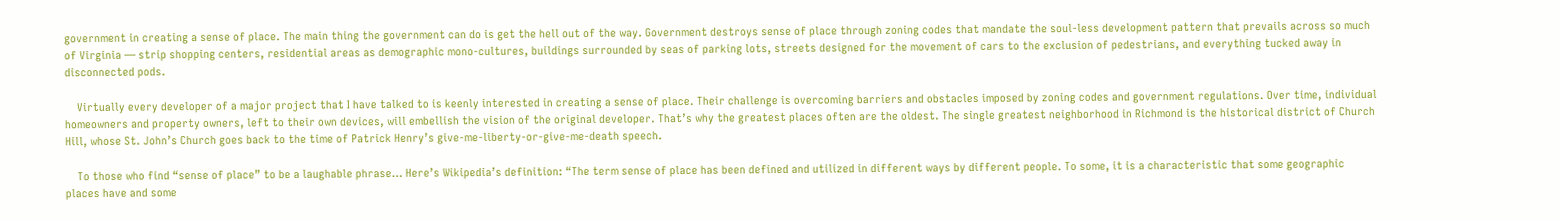government in creating a sense of place. The main thing the government can do is get the hell out of the way. Government destroys sense of place through zoning codes that mandate the soul-less development pattern that prevails across so much of Virginia — strip shopping centers, residential areas as demographic mono-cultures, buildings surrounded by seas of parking lots, streets designed for the movement of cars to the exclusion of pedestrians, and everything tucked away in disconnected pods.

    Virtually every developer of a major project that I have talked to is keenly interested in creating a sense of place. Their challenge is overcoming barriers and obstacles imposed by zoning codes and government regulations. Over time, individual homeowners and property owners, left to their own devices, will embellish the vision of the original developer. That’s why the greatest places often are the oldest. The single greatest neighborhood in Richmond is the historical district of Church Hill, whose St. John’s Church goes back to the time of Patrick Henry’s give-me-liberty-or-give-me-death speech.

    To those who find “sense of place” to be a laughable phrase… Here’s Wikipedia’s definition: “The term sense of place has been defined and utilized in different ways by different people. To some, it is a characteristic that some geographic places have and some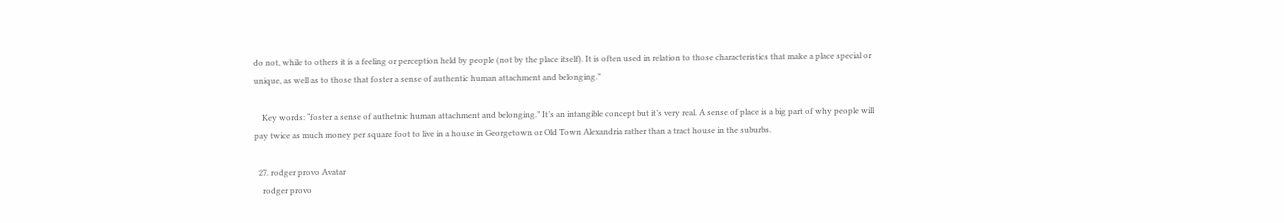do not, while to others it is a feeling or perception held by people (not by the place itself). It is often used in relation to those characteristics that make a place special or unique, as well as to those that foster a sense of authentic human attachment and belonging.”

    Key words: “foster a sense of authetnic human attachment and belonging.” It’s an intangible concept but it’s very real. A sense of place is a big part of why people will pay twice as much money per square foot to live in a house in Georgetown or Old Town Alexandria rather than a tract house in the suburbs.

  27. rodger provo Avatar
    rodger provo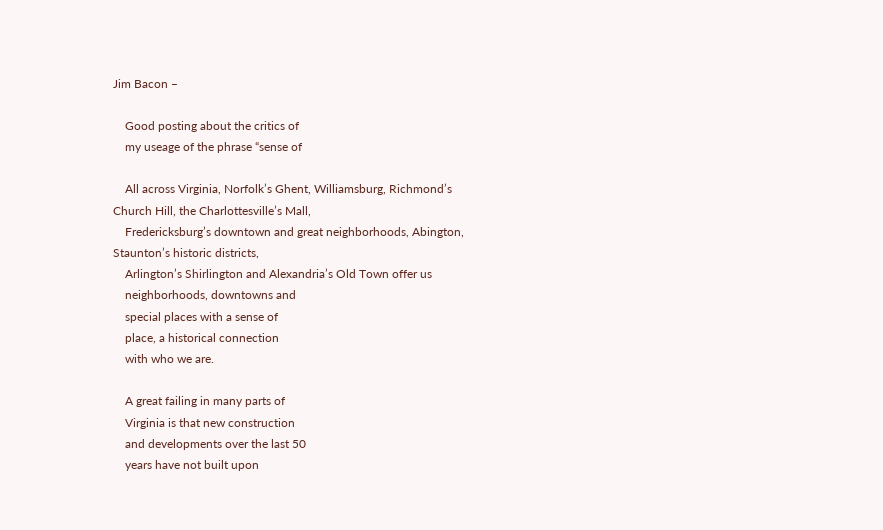Jim Bacon –

    Good posting about the critics of
    my useage of the phrase “sense of

    All across Virginia, Norfolk’s Ghent, Williamsburg, Richmond’s Church Hill, the Charlottesville’s Mall,
    Fredericksburg’s downtown and great neighborhoods, Abington, Staunton’s historic districts,
    Arlington’s Shirlington and Alexandria’s Old Town offer us
    neighborhoods, downtowns and
    special places with a sense of
    place, a historical connection
    with who we are.

    A great failing in many parts of
    Virginia is that new construction
    and developments over the last 50
    years have not built upon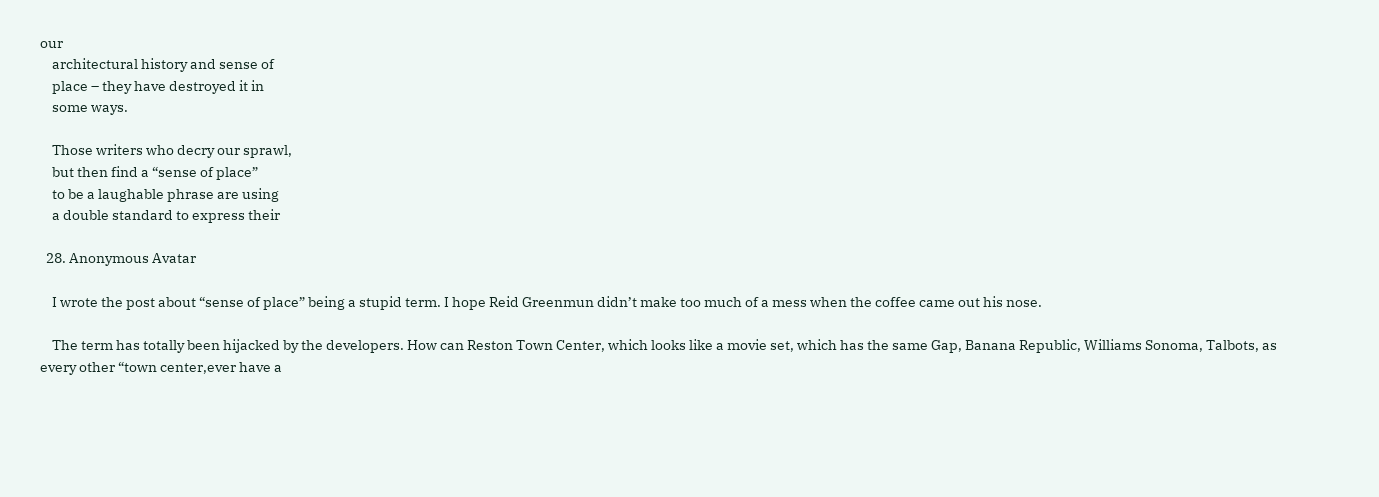our
    architectural history and sense of
    place – they have destroyed it in
    some ways.

    Those writers who decry our sprawl,
    but then find a “sense of place”
    to be a laughable phrase are using
    a double standard to express their

  28. Anonymous Avatar

    I wrote the post about “sense of place” being a stupid term. I hope Reid Greenmun didn’t make too much of a mess when the coffee came out his nose.

    The term has totally been hijacked by the developers. How can Reston Town Center, which looks like a movie set, which has the same Gap, Banana Republic, Williams Sonoma, Talbots, as every other “town center,ever have a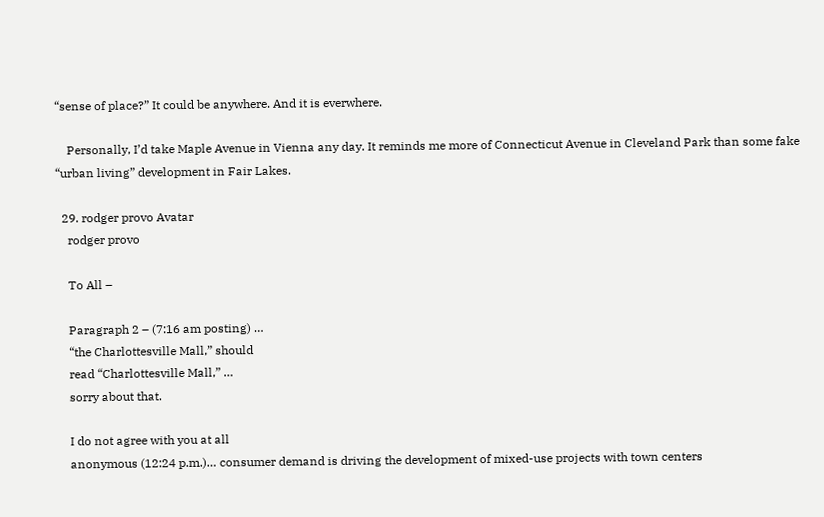“sense of place?” It could be anywhere. And it is everwhere.

    Personally, I’d take Maple Avenue in Vienna any day. It reminds me more of Connecticut Avenue in Cleveland Park than some fake “urban living” development in Fair Lakes.

  29. rodger provo Avatar
    rodger provo

    To All –

    Paragraph 2 – (7:16 am posting) …
    “the Charlottesville Mall,” should
    read “Charlottesville Mall,” …
    sorry about that.

    I do not agree with you at all
    anonymous (12:24 p.m.)… consumer demand is driving the development of mixed-use projects with town centers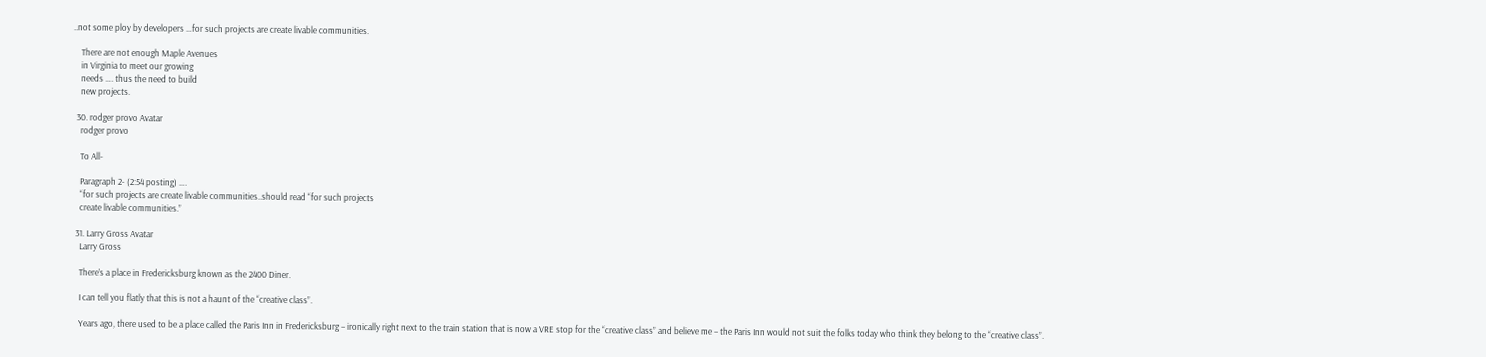..not some ploy by developers …for such projects are create livable communities.

    There are not enough Maple Avenues
    in Virginia to meet our growing
    needs …. thus the need to build
    new projects.

  30. rodger provo Avatar
    rodger provo

    To All-

    Paragraph 2- (2:54 posting) ….
    “for such projects are create livable communities..should read “for such projects
    create livable communities.”

  31. Larry Gross Avatar
    Larry Gross

    There’s a place in Fredericksburg known as the 2400 Diner.

    I can tell you flatly that this is not a haunt of the “creative class”.

    Years ago, there used to be a place called the Paris Inn in Fredericksburg – ironically right next to the train station that is now a VRE stop for the “creative class” and believe me – the Paris Inn would not suit the folks today who think they belong to the “creative class”.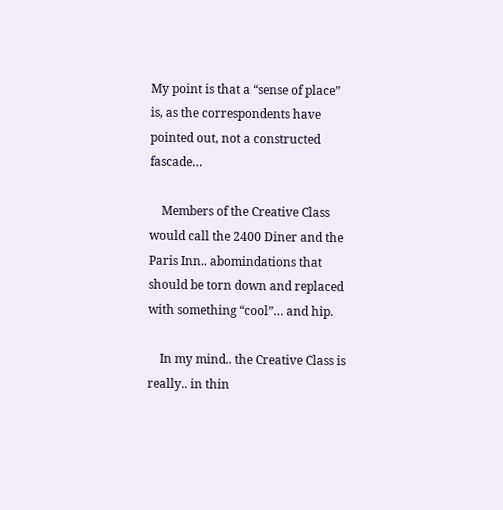My point is that a “sense of place” is, as the correspondents have pointed out, not a constructed fascade…

    Members of the Creative Class would call the 2400 Diner and the Paris Inn.. abomindations that should be torn down and replaced with something “cool”… and hip.

    In my mind.. the Creative Class is really.. in thin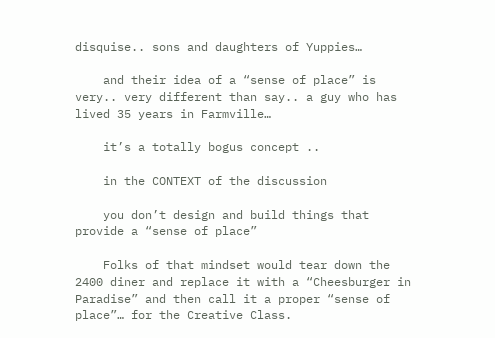disquise.. sons and daughters of Yuppies…

    and their idea of a “sense of place” is very.. very different than say.. a guy who has lived 35 years in Farmville…

    it’s a totally bogus concept ..

    in the CONTEXT of the discussion

    you don’t design and build things that provide a “sense of place”

    Folks of that mindset would tear down the 2400 diner and replace it with a “Cheesburger in Paradise” and then call it a proper “sense of place”… for the Creative Class.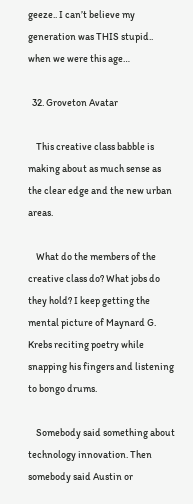geeze.. I can’t believe my generation was THIS stupid.. when we were this age…

  32. Groveton Avatar

    This creative class babble is making about as much sense as the clear edge and the new urban areas.

    What do the members of the creative class do? What jobs do they hold? I keep getting the mental picture of Maynard G. Krebs reciting poetry while snapping his fingers and listening to bongo drums.

    Somebody said something about technology innovation. Then somebody said Austin or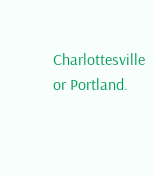Charlottesville or Portland.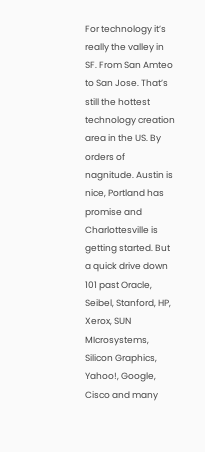For technology it’s really the valley in SF. From San Amteo to San Jose. That’s still the hottest technology creation area in the US. By orders of nagnitude. Austin is nice, Portland has promise and Charlottesville is getting started. But a quick drive down 101 past Oracle, Seibel, Stanford, HP, Xerox, SUN MIcrosystems, Silicon Graphics, Yahoo!, Google, Cisco and many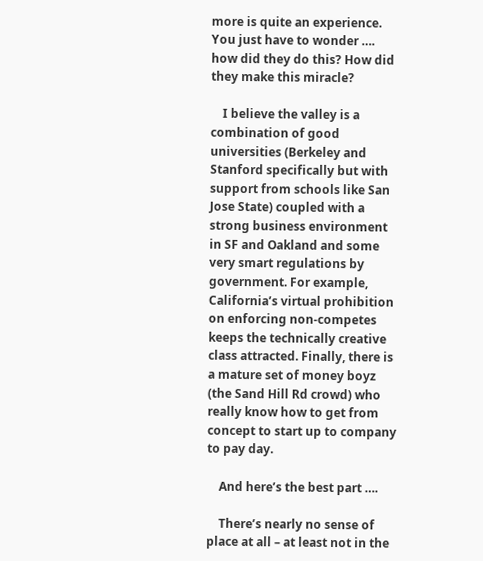more is quite an experience. You just have to wonder …. how did they do this? How did they make this miracle?

    I believe the valley is a combination of good universities (Berkeley and Stanford specifically but with support from schools like San Jose State) coupled with a strong business environment in SF and Oakland and some very smart regulations by government. For example, California’s virtual prohibition on enforcing non-competes keeps the technically creative class attracted. Finally, there is a mature set of money boyz (the Sand Hill Rd crowd) who really know how to get from concept to start up to company to pay day.

    And here’s the best part ….

    There’s nearly no sense of place at all – at least not in the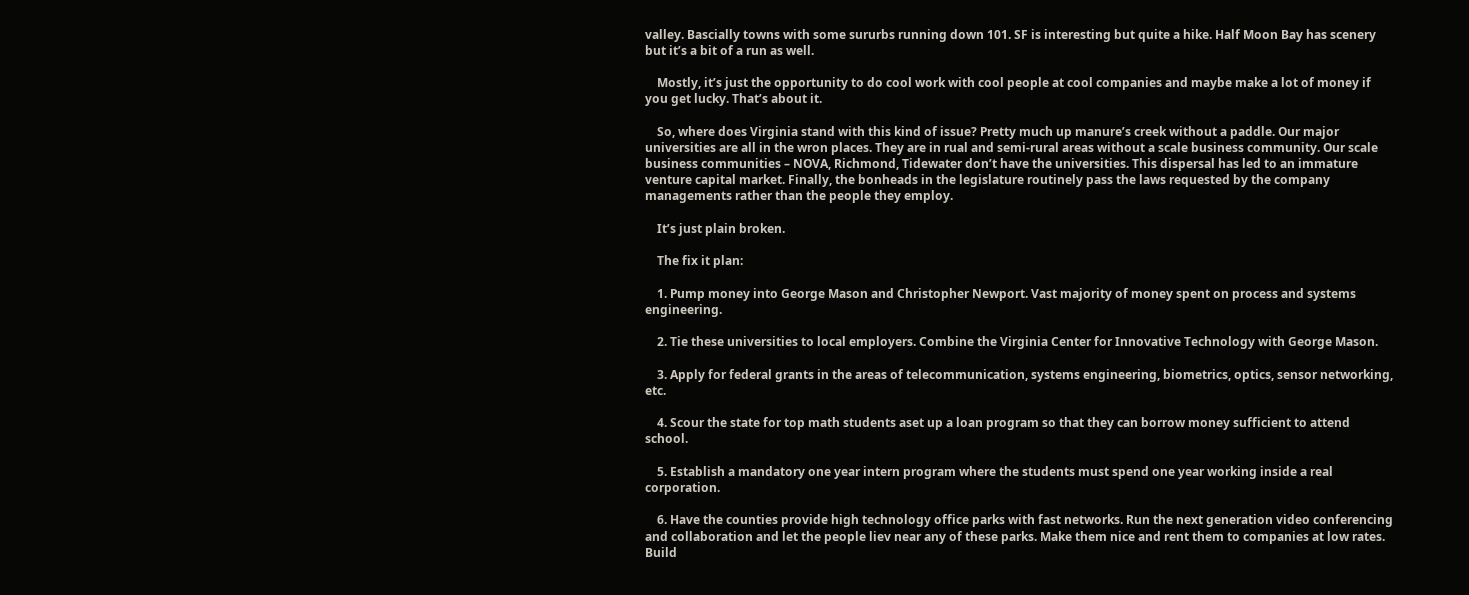valley. Bascially towns with some sururbs running down 101. SF is interesting but quite a hike. Half Moon Bay has scenery but it’s a bit of a run as well.

    Mostly, it’s just the opportunity to do cool work with cool people at cool companies and maybe make a lot of money if you get lucky. That’s about it.

    So, where does Virginia stand with this kind of issue? Pretty much up manure’s creek without a paddle. Our major universities are all in the wron places. They are in rual and semi-rural areas without a scale business community. Our scale business communities – NOVA, Richmond, Tidewater don’t have the universities. This dispersal has led to an immature venture capital market. Finally, the bonheads in the legislature routinely pass the laws requested by the company managements rather than the people they employ.

    It’s just plain broken.

    The fix it plan:

    1. Pump money into George Mason and Christopher Newport. Vast majority of money spent on process and systems engineering.

    2. Tie these universities to local employers. Combine the Virginia Center for Innovative Technology with George Mason.

    3. Apply for federal grants in the areas of telecommunication, systems engineering, biometrics, optics, sensor networking, etc.

    4. Scour the state for top math students aset up a loan program so that they can borrow money sufficient to attend school.

    5. Establish a mandatory one year intern program where the students must spend one year working inside a real corporation.

    6. Have the counties provide high technology office parks with fast networks. Run the next generation video conferencing and collaboration and let the people liev near any of these parks. Make them nice and rent them to companies at low rates. Build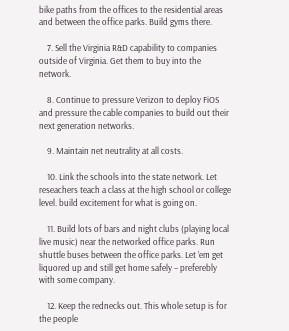bike paths from the offices to the residential areas and between the office parks. Build gyms there.

    7. Sell the Virginia R&D capability to companies outside of Virginia. Get them to buy into the network.

    8. Continue to pressure Verizon to deploy FiOS and pressure the cable companies to build out their next generation networks.

    9. Maintain net neutrality at all costs.

    10. Link the schools into the state network. Let reseachers teach a class at the high school or college level. build excitement for what is going on.

    11. Build lots of bars and night clubs (playing local live music) near the networked office parks. Run shuttle buses between the office parks. Let ’em get liquored up and still get home safely – preferebly with some company.

    12. Keep the rednecks out. This whole setup is for the people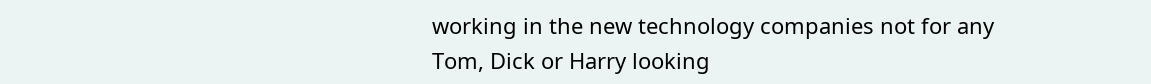working in the new technology companies not for any Tom, Dick or Harry looking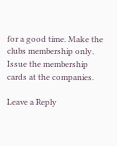for a good time. Make the clubs membership only. Issue the membership cards at the companies.

Leave a Reply